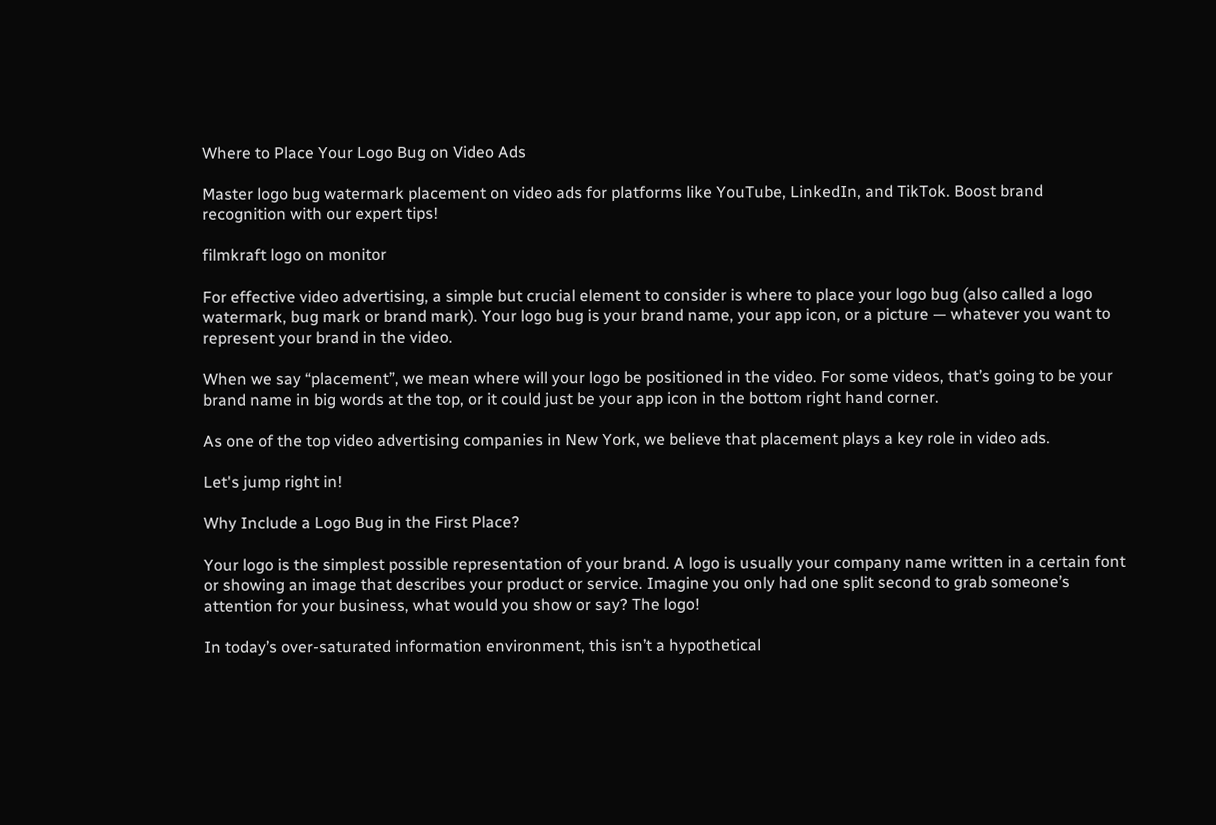Where to Place Your Logo Bug on Video Ads

Master logo bug watermark placement on video ads for platforms like YouTube, LinkedIn, and TikTok. Boost brand recognition with our expert tips!

filmkraft logo on monitor

For effective video advertising, a simple but crucial element to consider is where to place your logo bug (also called a logo watermark, bug mark or brand mark). Your logo bug is your brand name, your app icon, or a picture — whatever you want to represent your brand in the video.

When we say “placement”, we mean where will your logo be positioned in the video. For some videos, that’s going to be your brand name in big words at the top, or it could just be your app icon in the bottom right hand corner.

As one of the top video advertising companies in New York, we believe that placement plays a key role in video ads.

Let's jump right in!

Why Include a Logo Bug in the First Place?

Your logo is the simplest possible representation of your brand. A logo is usually your company name written in a certain font or showing an image that describes your product or service. Imagine you only had one split second to grab someone’s attention for your business, what would you show or say? The logo!

In today’s over-saturated information environment, this isn’t a hypothetical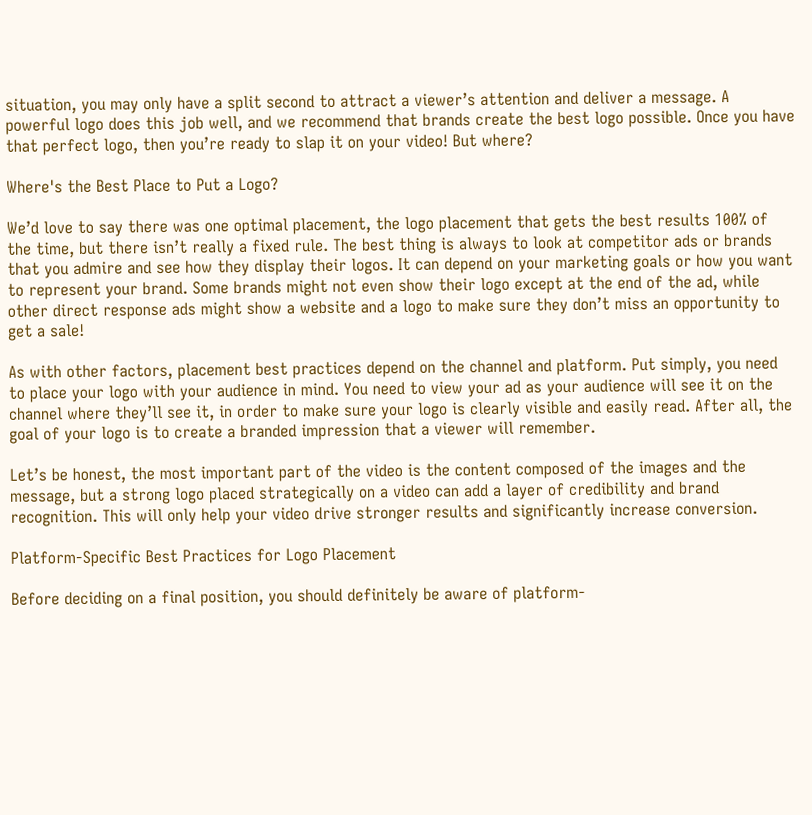situation, you may only have a split second to attract a viewer’s attention and deliver a message. A powerful logo does this job well, and we recommend that brands create the best logo possible. Once you have that perfect logo, then you’re ready to slap it on your video! But where?

Where's the Best Place to Put a Logo?

We’d love to say there was one optimal placement, the logo placement that gets the best results 100% of the time, but there isn’t really a fixed rule. The best thing is always to look at competitor ads or brands that you admire and see how they display their logos. It can depend on your marketing goals or how you want to represent your brand. Some brands might not even show their logo except at the end of the ad, while other direct response ads might show a website and a logo to make sure they don’t miss an opportunity to get a sale!

As with other factors, placement best practices depend on the channel and platform. Put simply, you need to place your logo with your audience in mind. You need to view your ad as your audience will see it on the channel where they’ll see it, in order to make sure your logo is clearly visible and easily read. After all, the goal of your logo is to create a branded impression that a viewer will remember.

Let’s be honest, the most important part of the video is the content composed of the images and the message, but a strong logo placed strategically on a video can add a layer of credibility and brand recognition. This will only help your video drive stronger results and significantly increase conversion.

Platform-Specific Best Practices for Logo Placement

Before deciding on a final position, you should definitely be aware of platform-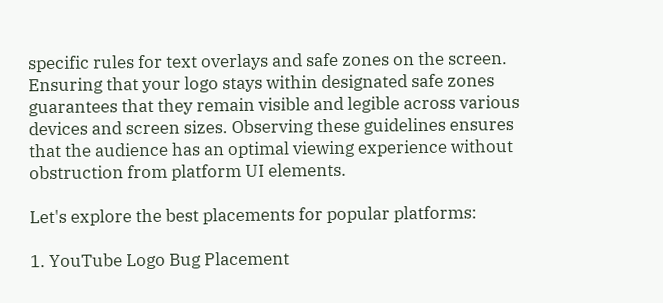specific rules for text overlays and safe zones on the screen. Ensuring that your logo stays within designated safe zones guarantees that they remain visible and legible across various devices and screen sizes. Observing these guidelines ensures that the audience has an optimal viewing experience without obstruction from platform UI elements.

Let's explore the best placements for popular platforms:

1. YouTube Logo Bug Placement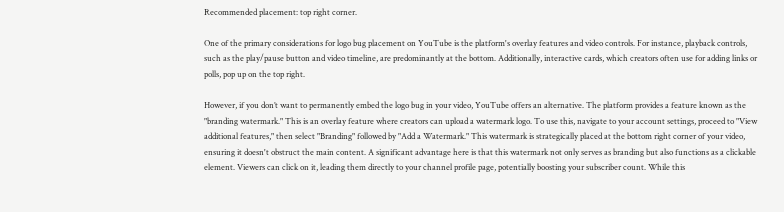Recommended placement: top right corner.

One of the primary considerations for logo bug placement on YouTube is the platform's overlay features and video controls. For instance, playback controls, such as the play/pause button and video timeline, are predominantly at the bottom. Additionally, interactive cards, which creators often use for adding links or polls, pop up on the top right.

However, if you don’t want to permanently embed the logo bug in your video, YouTube offers an alternative. The platform provides a feature known as the "branding watermark." This is an overlay feature where creators can upload a watermark logo. To use this, navigate to your account settings, proceed to "View additional features," then select "Branding" followed by "Add a Watermark." This watermark is strategically placed at the bottom right corner of your video, ensuring it doesn't obstruct the main content. A significant advantage here is that this watermark not only serves as branding but also functions as a clickable element. Viewers can click on it, leading them directly to your channel profile page, potentially boosting your subscriber count. While this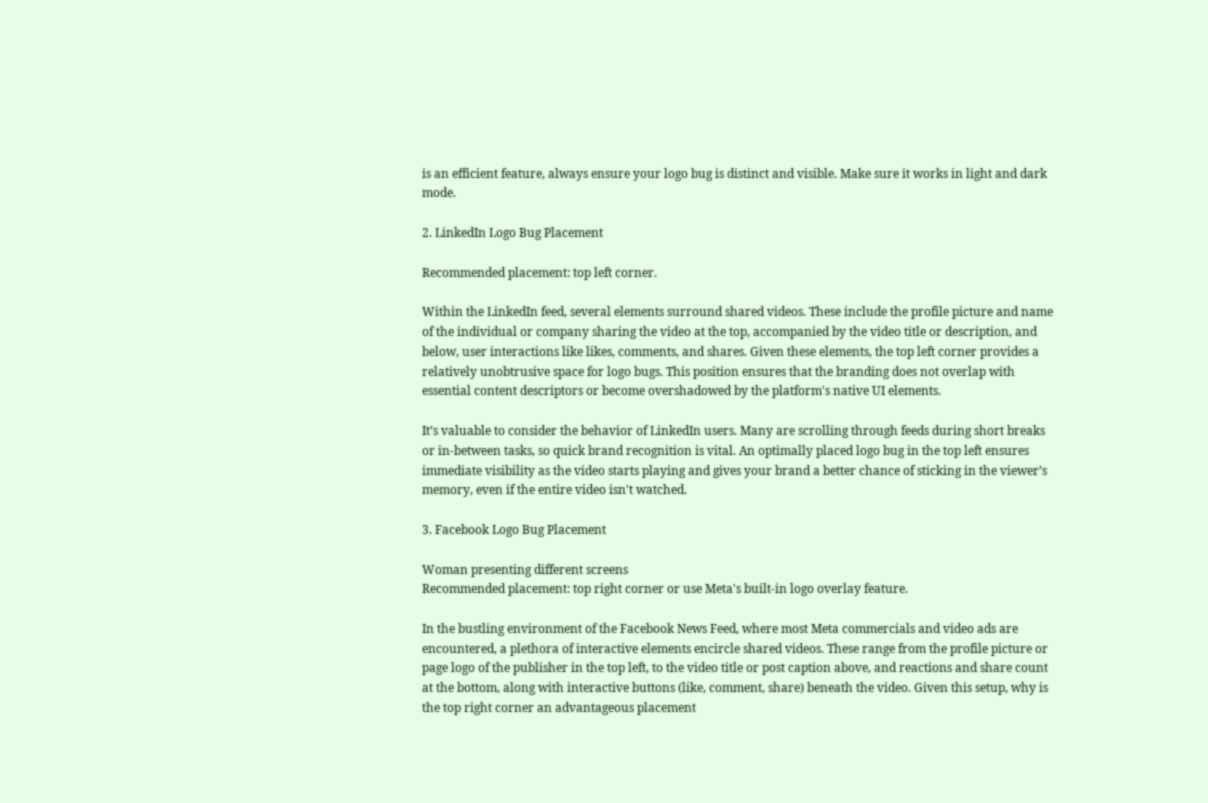is an efficient feature, always ensure your logo bug is distinct and visible. Make sure it works in light and dark mode.

2. LinkedIn Logo Bug Placement

Recommended placement: top left corner.

Within the LinkedIn feed, several elements surround shared videos. These include the profile picture and name of the individual or company sharing the video at the top, accompanied by the video title or description, and below, user interactions like likes, comments, and shares. Given these elements, the top left corner provides a relatively unobtrusive space for logo bugs. This position ensures that the branding does not overlap with essential content descriptors or become overshadowed by the platform's native UI elements.

It’s valuable to consider the behavior of LinkedIn users. Many are scrolling through feeds during short breaks or in-between tasks, so quick brand recognition is vital. An optimally placed logo bug in the top left ensures immediate visibility as the video starts playing and gives your brand a better chance of sticking in the viewer’s memory, even if the entire video isn't watched.

3. Facebook Logo Bug Placement

Woman presenting different screens
Recommended placement: top right corner or use Meta's built-in logo overlay feature.

In the bustling environment of the Facebook News Feed, where most Meta commercials and video ads are encountered, a plethora of interactive elements encircle shared videos. These range from the profile picture or page logo of the publisher in the top left, to the video title or post caption above, and reactions and share count at the bottom, along with interactive buttons (like, comment, share) beneath the video. Given this setup, why is the top right corner an advantageous placement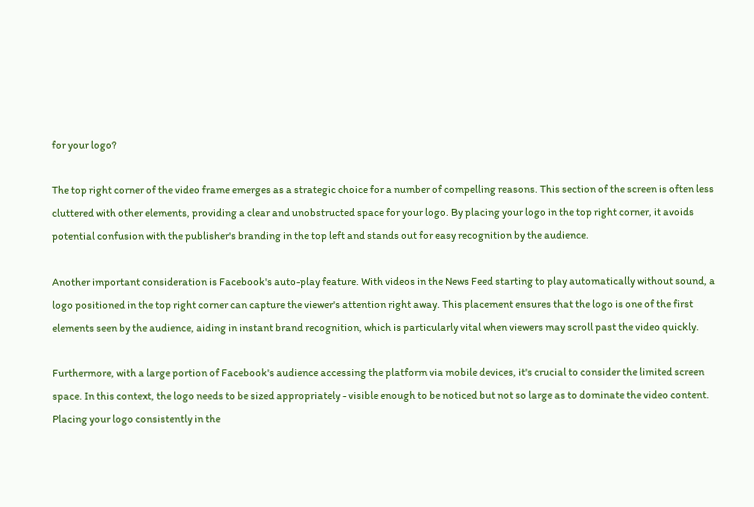for your logo?

The top right corner of the video frame emerges as a strategic choice for a number of compelling reasons. This section of the screen is often less cluttered with other elements, providing a clear and unobstructed space for your logo. By placing your logo in the top right corner, it avoids potential confusion with the publisher's branding in the top left and stands out for easy recognition by the audience.

Another important consideration is Facebook's auto-play feature. With videos in the News Feed starting to play automatically without sound, a logo positioned in the top right corner can capture the viewer's attention right away. This placement ensures that the logo is one of the first elements seen by the audience, aiding in instant brand recognition, which is particularly vital when viewers may scroll past the video quickly.

Furthermore, with a large portion of Facebook's audience accessing the platform via mobile devices, it's crucial to consider the limited screen space. In this context, the logo needs to be sized appropriately - visible enough to be noticed but not so large as to dominate the video content. Placing your logo consistently in the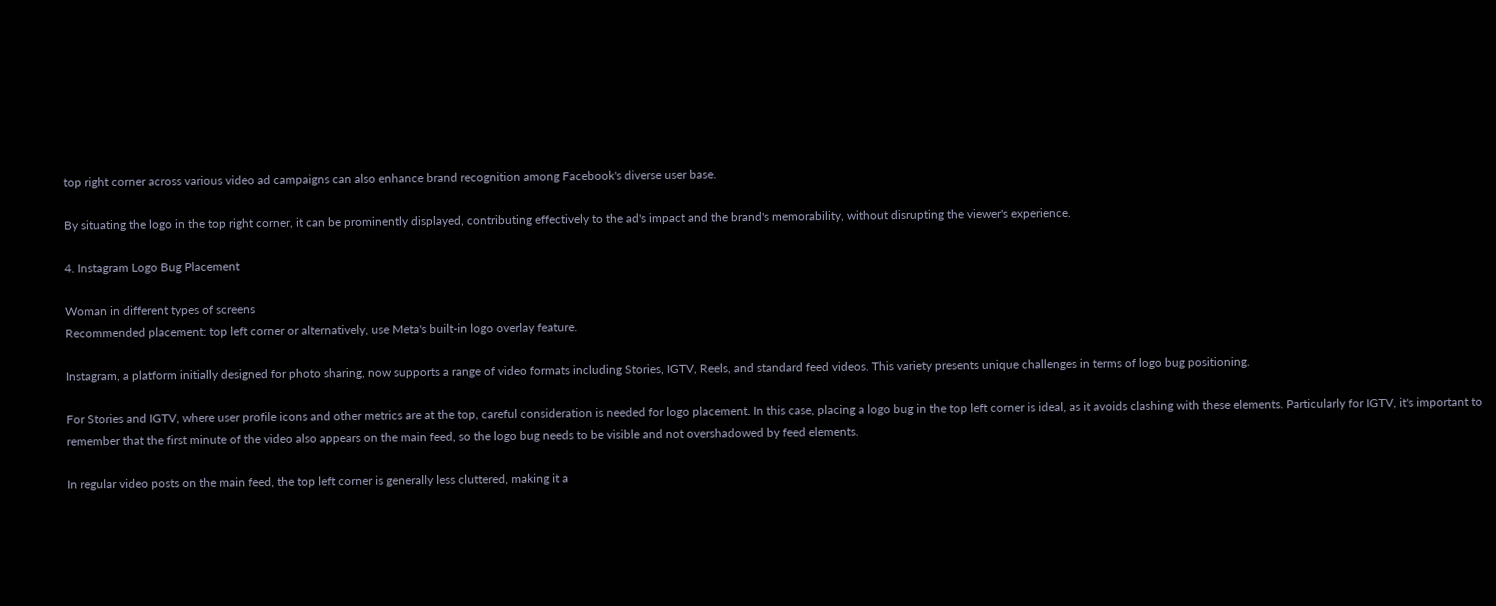top right corner across various video ad campaigns can also enhance brand recognition among Facebook's diverse user base.

By situating the logo in the top right corner, it can be prominently displayed, contributing effectively to the ad's impact and the brand's memorability, without disrupting the viewer's experience.

4. Instagram Logo Bug Placement

Woman in different types of screens
Recommended placement: top left corner or alternatively, use Meta's built-in logo overlay feature.

Instagram, a platform initially designed for photo sharing, now supports a range of video formats including Stories, IGTV, Reels, and standard feed videos. This variety presents unique challenges in terms of logo bug positioning.

For Stories and IGTV, where user profile icons and other metrics are at the top, careful consideration is needed for logo placement. In this case, placing a logo bug in the top left corner is ideal, as it avoids clashing with these elements. Particularly for IGTV, it's important to remember that the first minute of the video also appears on the main feed, so the logo bug needs to be visible and not overshadowed by feed elements.

In regular video posts on the main feed, the top left corner is generally less cluttered, making it a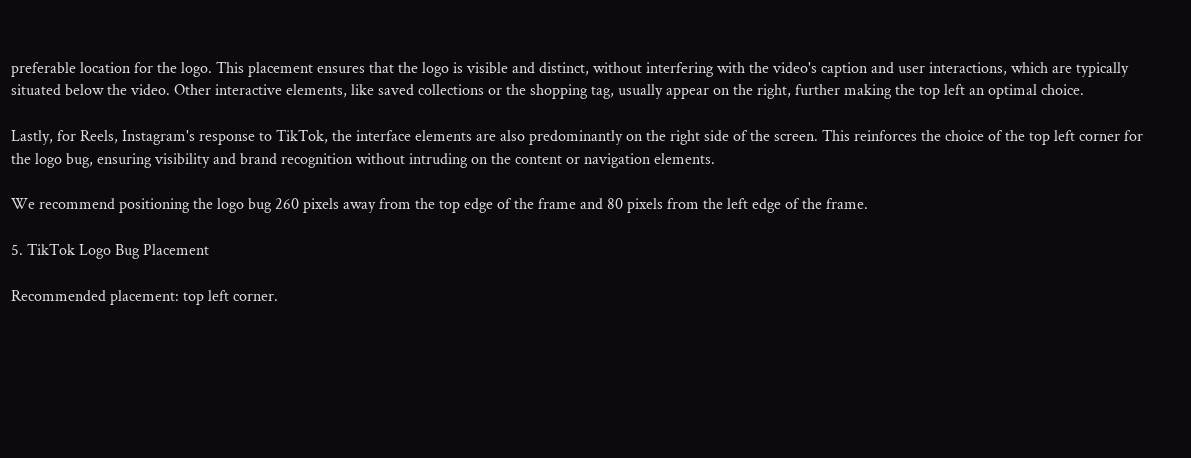preferable location for the logo. This placement ensures that the logo is visible and distinct, without interfering with the video's caption and user interactions, which are typically situated below the video. Other interactive elements, like saved collections or the shopping tag, usually appear on the right, further making the top left an optimal choice.

Lastly, for Reels, Instagram's response to TikTok, the interface elements are also predominantly on the right side of the screen. This reinforces the choice of the top left corner for the logo bug, ensuring visibility and brand recognition without intruding on the content or navigation elements.

We recommend positioning the logo bug 260 pixels away from the top edge of the frame and 80 pixels from the left edge of the frame.

5. TikTok Logo Bug Placement

Recommended placement: top left corner.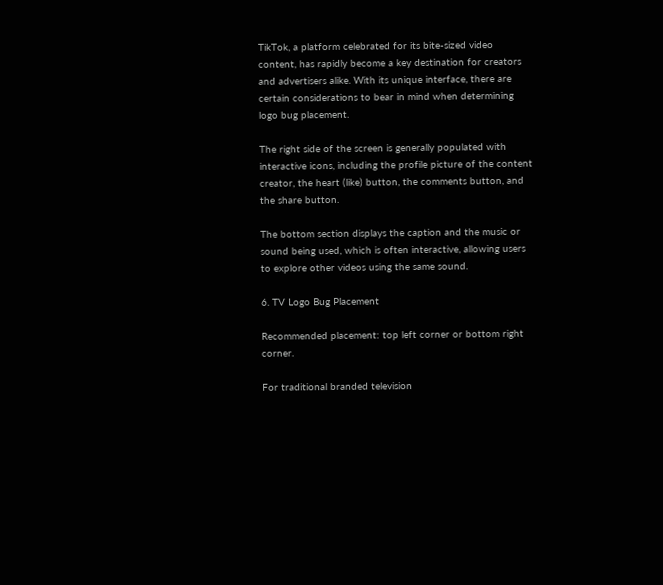TikTok, a platform celebrated for its bite-sized video content, has rapidly become a key destination for creators and advertisers alike. With its unique interface, there are certain considerations to bear in mind when determining logo bug placement.

The right side of the screen is generally populated with interactive icons, including the profile picture of the content creator, the heart (like) button, the comments button, and the share button.

The bottom section displays the caption and the music or sound being used, which is often interactive, allowing users to explore other videos using the same sound.

6. TV Logo Bug Placement

Recommended placement: top left corner or bottom right corner.

For traditional branded television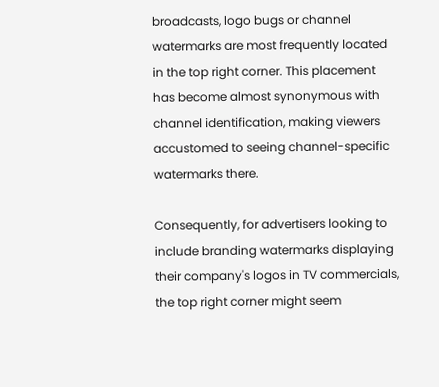broadcasts, logo bugs or channel watermarks are most frequently located in the top right corner. This placement has become almost synonymous with channel identification, making viewers accustomed to seeing channel-specific watermarks there.

Consequently, for advertisers looking to include branding watermarks displaying their company's logos in TV commercials, the top right corner might seem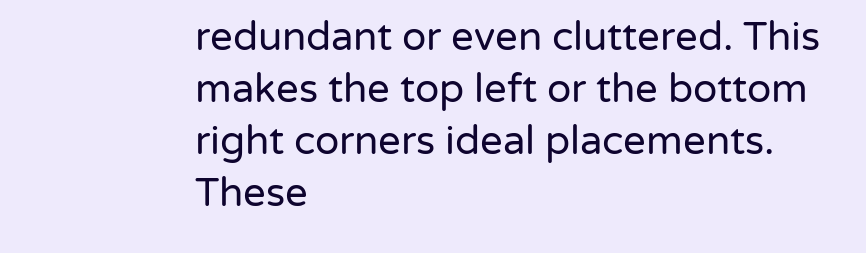redundant or even cluttered. This makes the top left or the bottom right corners ideal placements. These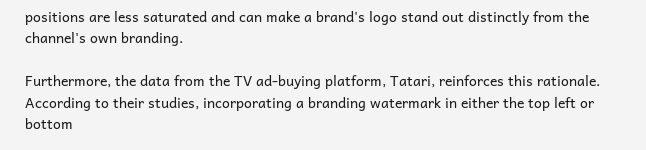positions are less saturated and can make a brand's logo stand out distinctly from the channel's own branding.

Furthermore, the data from the TV ad-buying platform, Tatari, reinforces this rationale. According to their studies, incorporating a branding watermark in either the top left or bottom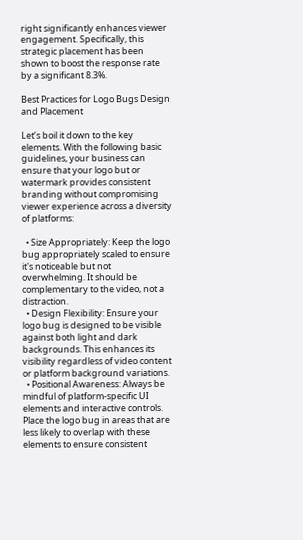right significantly enhances viewer engagement. Specifically, this strategic placement has been shown to boost the response rate by a significant 8.3%.

Best Practices for Logo Bugs Design and Placement

Let’s boil it down to the key elements. With the following basic guidelines, your business can ensure that your logo but or watermark provides consistent branding without compromising viewer experience across a diversity of platforms:

  • Size Appropriately: Keep the logo bug appropriately scaled to ensure it's noticeable but not overwhelming. It should be complementary to the video, not a distraction.
  • Design Flexibility: Ensure your logo bug is designed to be visible against both light and dark backgrounds. This enhances its visibility regardless of video content or platform background variations.
  • Positional Awareness: Always be mindful of platform-specific UI elements and interactive controls. Place the logo bug in areas that are less likely to overlap with these elements to ensure consistent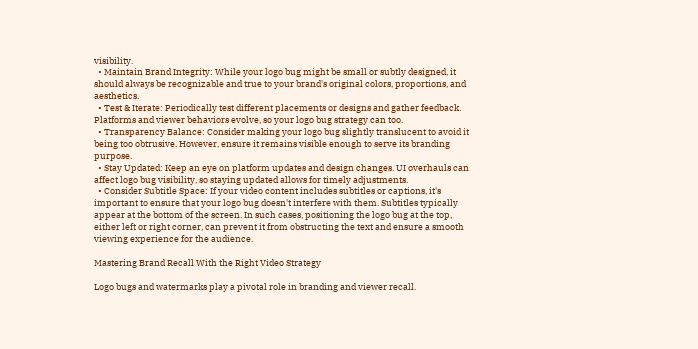visibility.
  • Maintain Brand Integrity: While your logo bug might be small or subtly designed, it should always be recognizable and true to your brand's original colors, proportions, and aesthetics.
  • Test & Iterate: Periodically test different placements or designs and gather feedback. Platforms and viewer behaviors evolve, so your logo bug strategy can too.
  • Transparency Balance: Consider making your logo bug slightly translucent to avoid it being too obtrusive. However, ensure it remains visible enough to serve its branding purpose.
  • Stay Updated: Keep an eye on platform updates and design changes. UI overhauls can affect logo bug visibility, so staying updated allows for timely adjustments.
  • Consider Subtitle Space: If your video content includes subtitles or captions, it's important to ensure that your logo bug doesn't interfere with them. Subtitles typically appear at the bottom of the screen. In such cases, positioning the logo bug at the top, either left or right corner, can prevent it from obstructing the text and ensure a smooth viewing experience for the audience.

Mastering Brand Recall With the Right Video Strategy

Logo bugs and watermarks play a pivotal role in branding and viewer recall.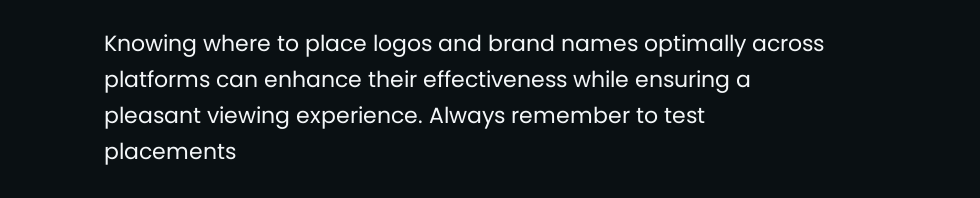Knowing where to place logos and brand names optimally across platforms can enhance their effectiveness while ensuring a pleasant viewing experience. Always remember to test placements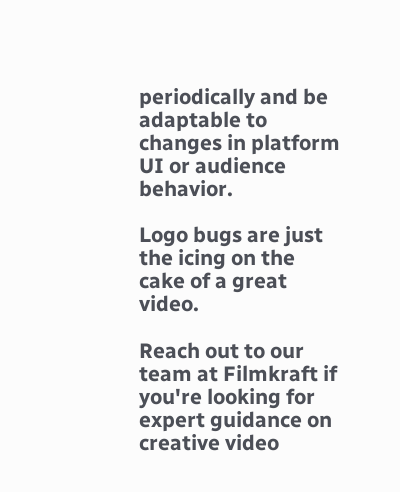periodically and be adaptable to changes in platform UI or audience behavior.

Logo bugs are just the icing on the cake of a great video.

Reach out to our team at Filmkraft if you're looking for expert guidance on creative video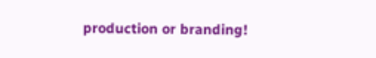production or branding!